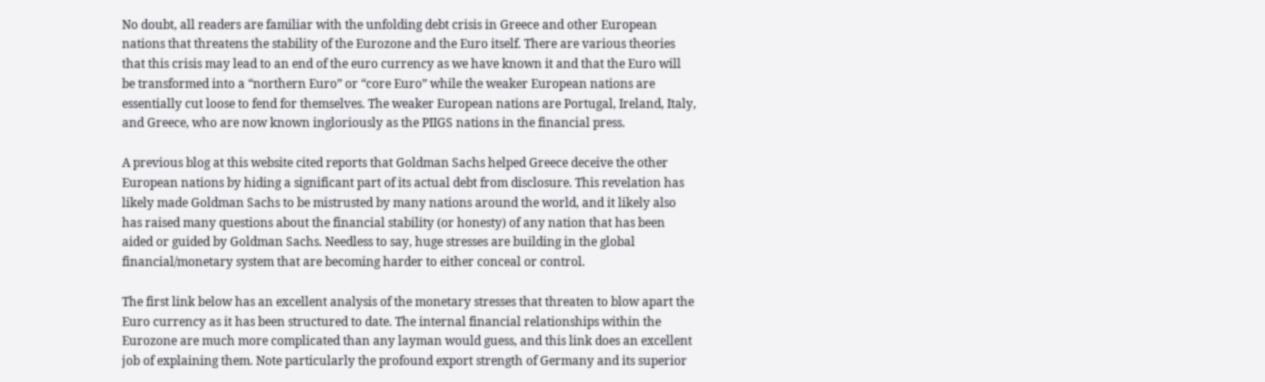No doubt, all readers are familiar with the unfolding debt crisis in Greece and other European nations that threatens the stability of the Eurozone and the Euro itself. There are various theories that this crisis may lead to an end of the euro currency as we have known it and that the Euro will be transformed into a “northern Euro” or “core Euro” while the weaker European nations are essentially cut loose to fend for themselves. The weaker European nations are Portugal, Ireland, Italy, and Greece, who are now known ingloriously as the PIIGS nations in the financial press.

A previous blog at this website cited reports that Goldman Sachs helped Greece deceive the other European nations by hiding a significant part of its actual debt from disclosure. This revelation has likely made Goldman Sachs to be mistrusted by many nations around the world, and it likely also has raised many questions about the financial stability (or honesty) of any nation that has been aided or guided by Goldman Sachs. Needless to say, huge stresses are building in the global financial/monetary system that are becoming harder to either conceal or control.

The first link below has an excellent analysis of the monetary stresses that threaten to blow apart the Euro currency as it has been structured to date. The internal financial relationships within the Eurozone are much more complicated than any layman would guess, and this link does an excellent job of explaining them. Note particularly the profound export strength of Germany and its superior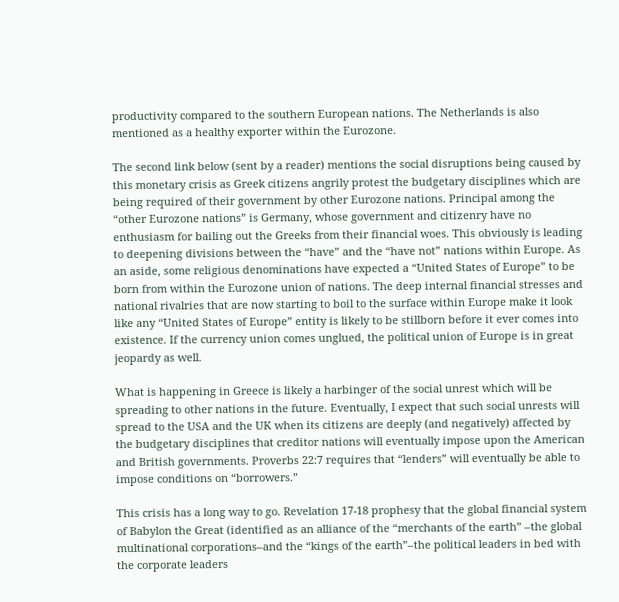productivity compared to the southern European nations. The Netherlands is also mentioned as a healthy exporter within the Eurozone.

The second link below (sent by a reader) mentions the social disruptions being caused by this monetary crisis as Greek citizens angrily protest the budgetary disciplines which are being required of their government by other Eurozone nations. Principal among the “other Eurozone nations” is Germany, whose government and citizenry have no enthusiasm for bailing out the Greeks from their financial woes. This obviously is leading to deepening divisions between the “have” and the “have not” nations within Europe. As an aside, some religious denominations have expected a “United States of Europe” to be born from within the Eurozone union of nations. The deep internal financial stresses and national rivalries that are now starting to boil to the surface within Europe make it look like any “United States of Europe” entity is likely to be stillborn before it ever comes into existence. If the currency union comes unglued, the political union of Europe is in great jeopardy as well.

What is happening in Greece is likely a harbinger of the social unrest which will be spreading to other nations in the future. Eventually, I expect that such social unrests will spread to the USA and the UK when its citizens are deeply (and negatively) affected by the budgetary disciplines that creditor nations will eventually impose upon the American and British governments. Proverbs 22:7 requires that “lenders” will eventually be able to impose conditions on “borrowers.”

This crisis has a long way to go. Revelation 17-18 prophesy that the global financial system of Babylon the Great (identified as an alliance of the “merchants of the earth” –the global multinational corporations–and the “kings of the earth”–the political leaders in bed with the corporate leaders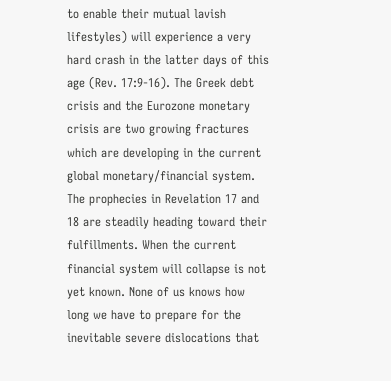to enable their mutual lavish lifestyles) will experience a very hard crash in the latter days of this age (Rev. 17:9-16). The Greek debt crisis and the Eurozone monetary crisis are two growing fractures which are developing in the current global monetary/financial system. The prophecies in Revelation 17 and 18 are steadily heading toward their fulfillments. When the current financial system will collapse is not yet known. None of us knows how long we have to prepare for the inevitable severe dislocations that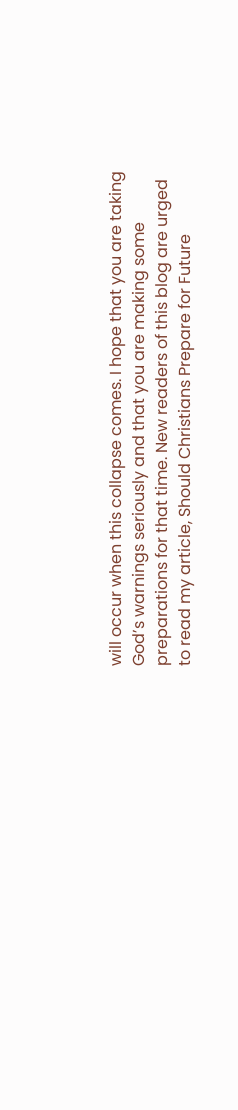will occur when this collapse comes. I hope that you are taking God’s warnings seriously and that you are making some preparations for that time. New readers of this blog are urged to read my article, Should Christians Prepare for Future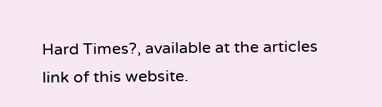Hard Times?, available at the articles link of this website.